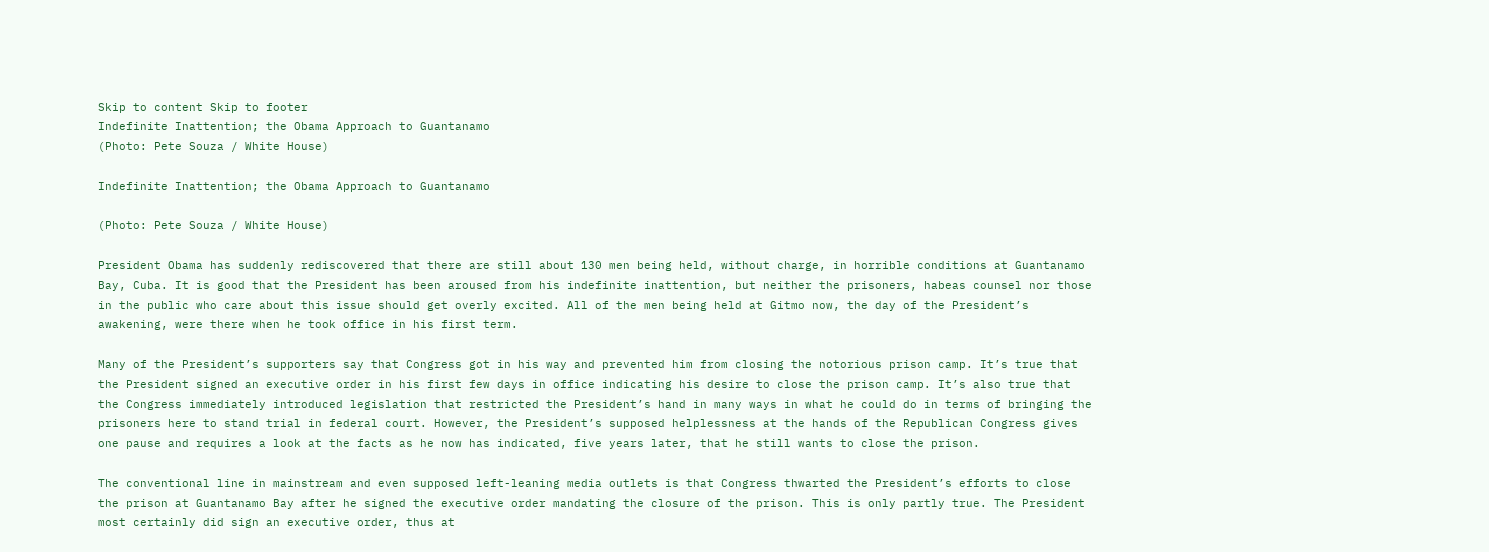Skip to content Skip to footer
Indefinite Inattention; the Obama Approach to Guantanamo
(Photo: Pete Souza / White House)

Indefinite Inattention; the Obama Approach to Guantanamo

(Photo: Pete Souza / White House)

President Obama has suddenly rediscovered that there are still about 130 men being held, without charge, in horrible conditions at Guantanamo Bay, Cuba. It is good that the President has been aroused from his indefinite inattention, but neither the prisoners, habeas counsel nor those in the public who care about this issue should get overly excited. All of the men being held at Gitmo now, the day of the President’s awakening, were there when he took office in his first term.

Many of the President’s supporters say that Congress got in his way and prevented him from closing the notorious prison camp. It’s true that the President signed an executive order in his first few days in office indicating his desire to close the prison camp. It’s also true that the Congress immediately introduced legislation that restricted the President’s hand in many ways in what he could do in terms of bringing the prisoners here to stand trial in federal court. However, the President’s supposed helplessness at the hands of the Republican Congress gives one pause and requires a look at the facts as he now has indicated, five years later, that he still wants to close the prison.

The conventional line in mainstream and even supposed left-leaning media outlets is that Congress thwarted the President’s efforts to close the prison at Guantanamo Bay after he signed the executive order mandating the closure of the prison. This is only partly true. The President most certainly did sign an executive order, thus at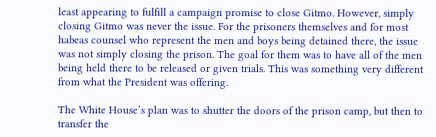least appearing to fulfill a campaign promise to close Gitmo. However, simply closing Gitmo was never the issue. For the prisoners themselves and for most habeas counsel who represent the men and boys being detained there, the issue was not simply closing the prison. The goal for them was to have all of the men being held there to be released or given trials. This was something very different from what the President was offering.

The White House’s plan was to shutter the doors of the prison camp, but then to transfer the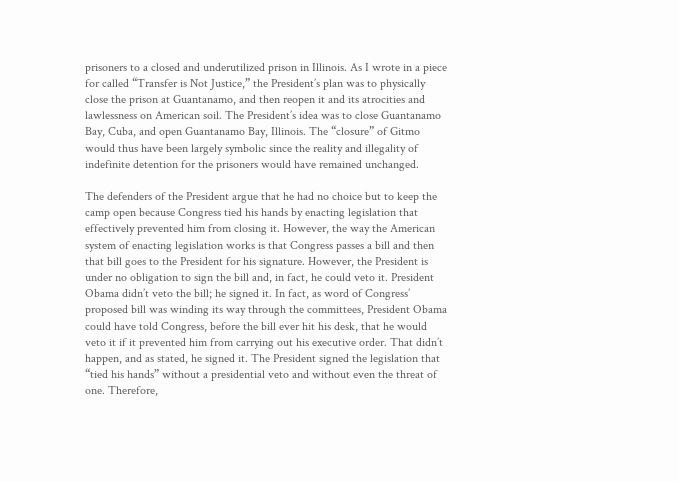prisoners to a closed and underutilized prison in Illinois. As I wrote in a piece for called “Transfer is Not Justice,” the President’s plan was to physically close the prison at Guantanamo, and then reopen it and its atrocities and lawlessness on American soil. The President’s idea was to close Guantanamo Bay, Cuba, and open Guantanamo Bay, Illinois. The “closure” of Gitmo would thus have been largely symbolic since the reality and illegality of indefinite detention for the prisoners would have remained unchanged.

The defenders of the President argue that he had no choice but to keep the camp open because Congress tied his hands by enacting legislation that effectively prevented him from closing it. However, the way the American system of enacting legislation works is that Congress passes a bill and then that bill goes to the President for his signature. However, the President is under no obligation to sign the bill and, in fact, he could veto it. President Obama didn’t veto the bill; he signed it. In fact, as word of Congress’ proposed bill was winding its way through the committees, President Obama could have told Congress, before the bill ever hit his desk, that he would veto it if it prevented him from carrying out his executive order. That didn’t happen, and as stated, he signed it. The President signed the legislation that “tied his hands” without a presidential veto and without even the threat of one. Therefore,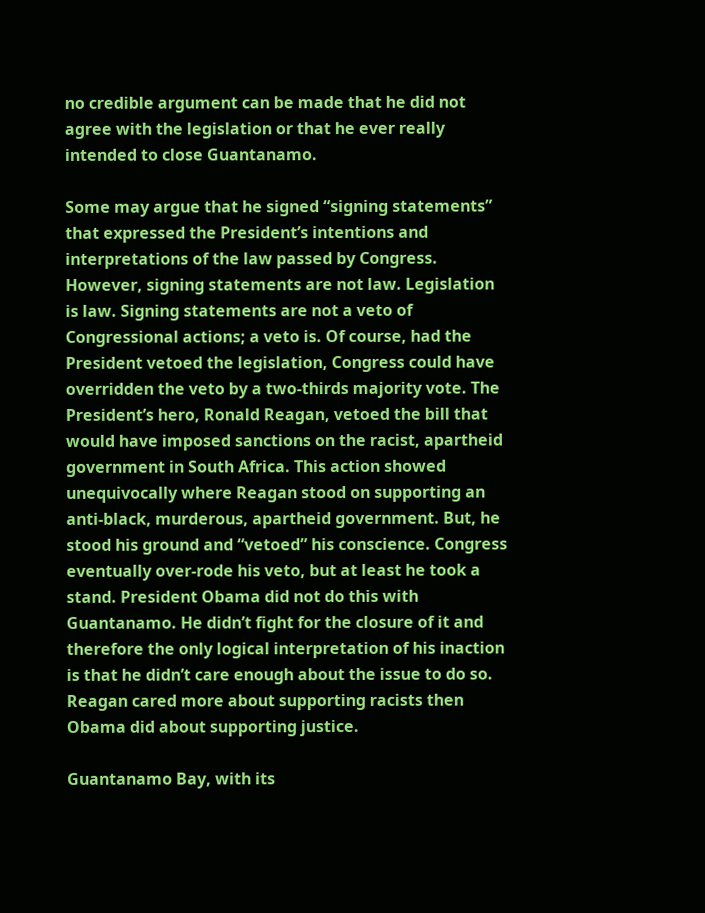no credible argument can be made that he did not agree with the legislation or that he ever really intended to close Guantanamo.

Some may argue that he signed “signing statements” that expressed the President’s intentions and interpretations of the law passed by Congress. However, signing statements are not law. Legislation is law. Signing statements are not a veto of Congressional actions; a veto is. Of course, had the President vetoed the legislation, Congress could have overridden the veto by a two-thirds majority vote. The President’s hero, Ronald Reagan, vetoed the bill that would have imposed sanctions on the racist, apartheid government in South Africa. This action showed unequivocally where Reagan stood on supporting an anti-black, murderous, apartheid government. But, he stood his ground and “vetoed” his conscience. Congress eventually over-rode his veto, but at least he took a stand. President Obama did not do this with Guantanamo. He didn’t fight for the closure of it and therefore the only logical interpretation of his inaction is that he didn’t care enough about the issue to do so. Reagan cared more about supporting racists then Obama did about supporting justice.

Guantanamo Bay, with its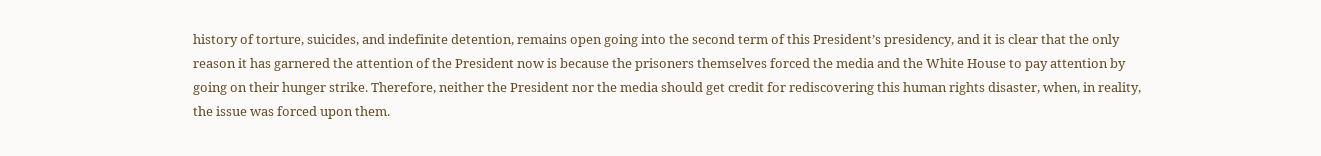history of torture, suicides, and indefinite detention, remains open going into the second term of this President’s presidency, and it is clear that the only reason it has garnered the attention of the President now is because the prisoners themselves forced the media and the White House to pay attention by going on their hunger strike. Therefore, neither the President nor the media should get credit for rediscovering this human rights disaster, when, in reality, the issue was forced upon them.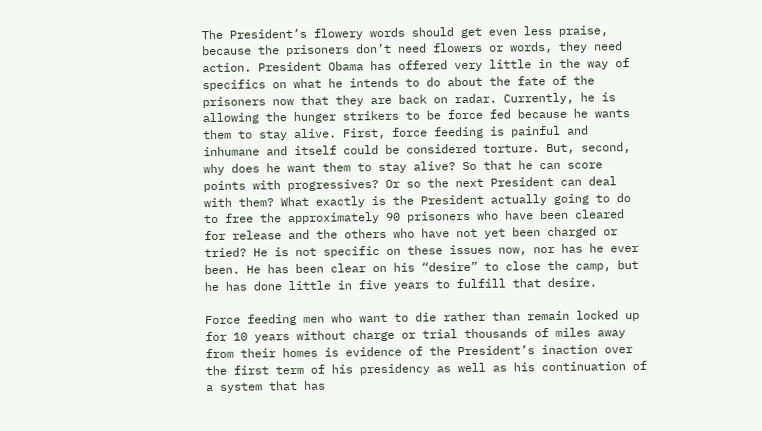The President’s flowery words should get even less praise, because the prisoners don’t need flowers or words, they need action. President Obama has offered very little in the way of specifics on what he intends to do about the fate of the prisoners now that they are back on radar. Currently, he is allowing the hunger strikers to be force fed because he wants them to stay alive. First, force feeding is painful and inhumane and itself could be considered torture. But, second, why does he want them to stay alive? So that he can score points with progressives? Or so the next President can deal with them? What exactly is the President actually going to do to free the approximately 90 prisoners who have been cleared for release and the others who have not yet been charged or tried? He is not specific on these issues now, nor has he ever been. He has been clear on his “desire” to close the camp, but he has done little in five years to fulfill that desire.

Force feeding men who want to die rather than remain locked up for 10 years without charge or trial thousands of miles away from their homes is evidence of the President’s inaction over the first term of his presidency as well as his continuation of a system that has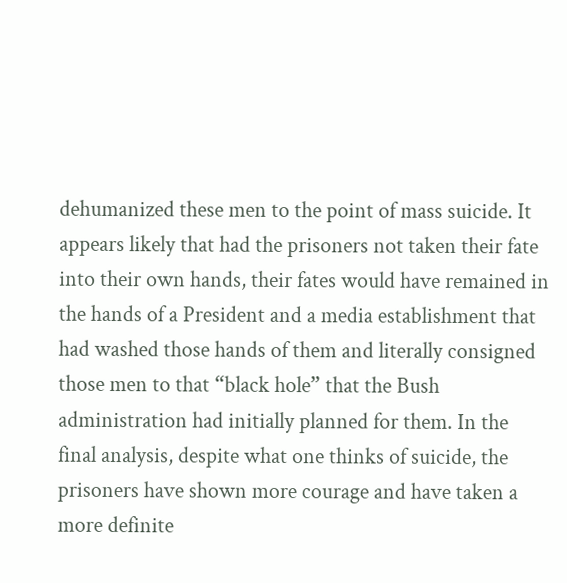dehumanized these men to the point of mass suicide. It appears likely that had the prisoners not taken their fate into their own hands, their fates would have remained in the hands of a President and a media establishment that had washed those hands of them and literally consigned those men to that “black hole” that the Bush administration had initially planned for them. In the final analysis, despite what one thinks of suicide, the prisoners have shown more courage and have taken a more definite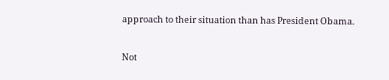approach to their situation than has President Obama.

Not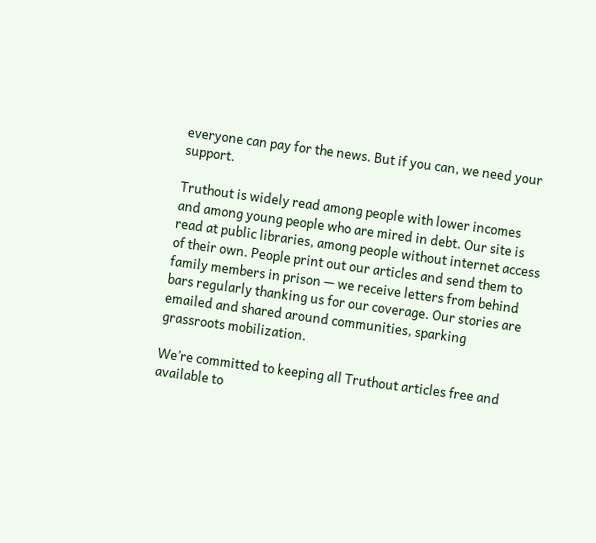everyone can pay for the news. But if you can, we need your support.

Truthout is widely read among people with lower incomes and among young people who are mired in debt. Our site is read at public libraries, among people without internet access of their own. People print out our articles and send them to family members in prison — we receive letters from behind bars regularly thanking us for our coverage. Our stories are emailed and shared around communities, sparking grassroots mobilization.

We’re committed to keeping all Truthout articles free and available to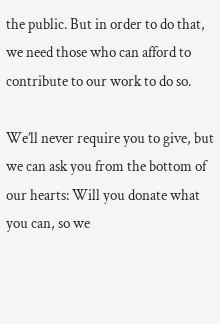the public. But in order to do that, we need those who can afford to contribute to our work to do so.

We’ll never require you to give, but we can ask you from the bottom of our hearts: Will you donate what you can, so we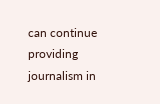can continue providing journalism in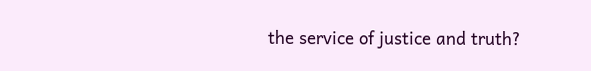the service of justice and truth?